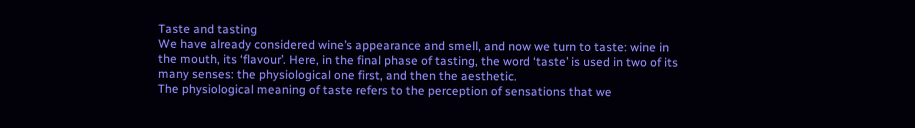Taste and tasting
We have already considered wine’s appearance and smell, and now we turn to taste: wine in the mouth, its ‘flavour’. Here, in the final phase of tasting, the word ‘taste’ is used in two of its many senses: the physiological one first, and then the aesthetic.
The physiological meaning of taste refers to the perception of sensations that we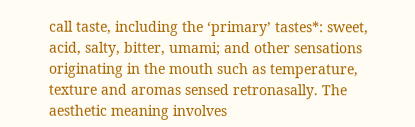call taste, including the ‘primary’ tastes*: sweet, acid, salty, bitter, umami; and other sensations originating in the mouth such as temperature, texture and aromas sensed retronasally. The aesthetic meaning involves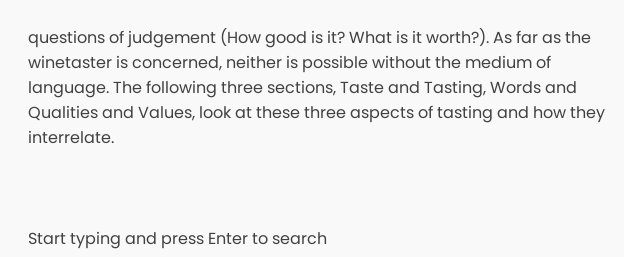questions of judgement (How good is it? What is it worth?). As far as the winetaster is concerned, neither is possible without the medium of language. The following three sections, Taste and Tasting, Words and Qualities and Values, look at these three aspects of tasting and how they interrelate.



Start typing and press Enter to search